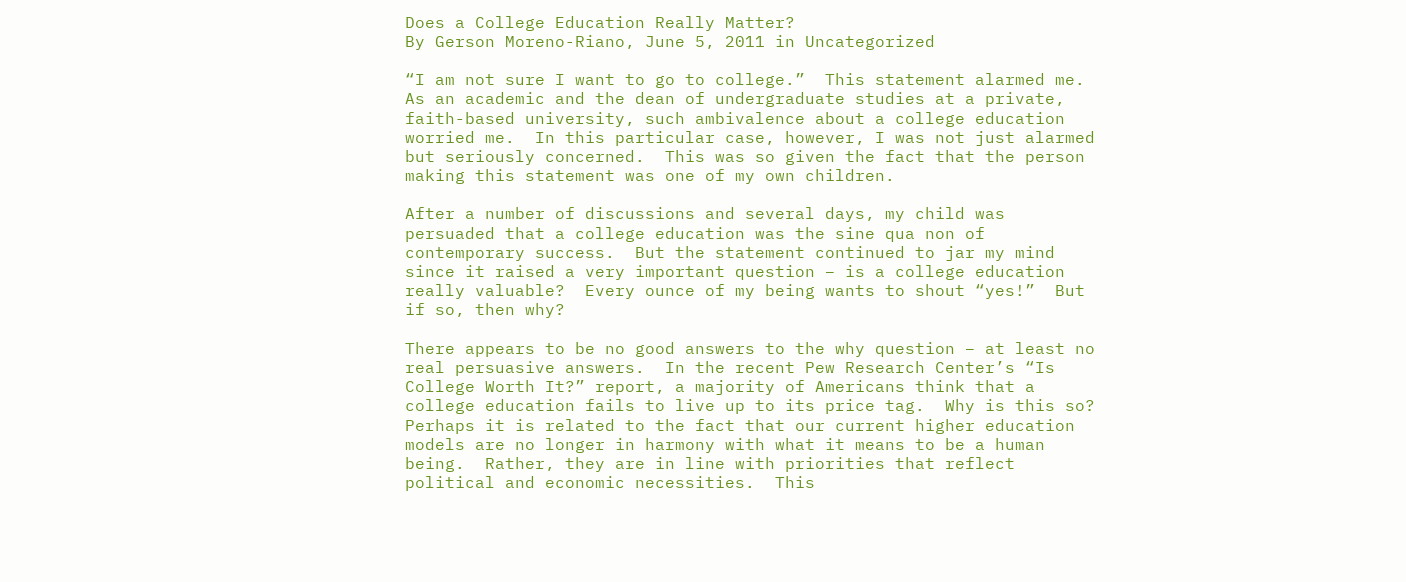Does a College Education Really Matter?
By Gerson Moreno-Riano, June 5, 2011 in Uncategorized

“I am not sure I want to go to college.”  This statement alarmed me.  As an academic and the dean of undergraduate studies at a private, faith-based university, such ambivalence about a college education worried me.  In this particular case, however, I was not just alarmed but seriously concerned.  This was so given the fact that the person making this statement was one of my own children.

After a number of discussions and several days, my child was persuaded that a college education was the sine qua non of contemporary success.  But the statement continued to jar my mind since it raised a very important question – is a college education really valuable?  Every ounce of my being wants to shout “yes!”  But if so, then why?

There appears to be no good answers to the why question – at least no real persuasive answers.  In the recent Pew Research Center’s “Is College Worth It?” report, a majority of Americans think that a college education fails to live up to its price tag.  Why is this so?  Perhaps it is related to the fact that our current higher education models are no longer in harmony with what it means to be a human being.  Rather, they are in line with priorities that reflect political and economic necessities.  This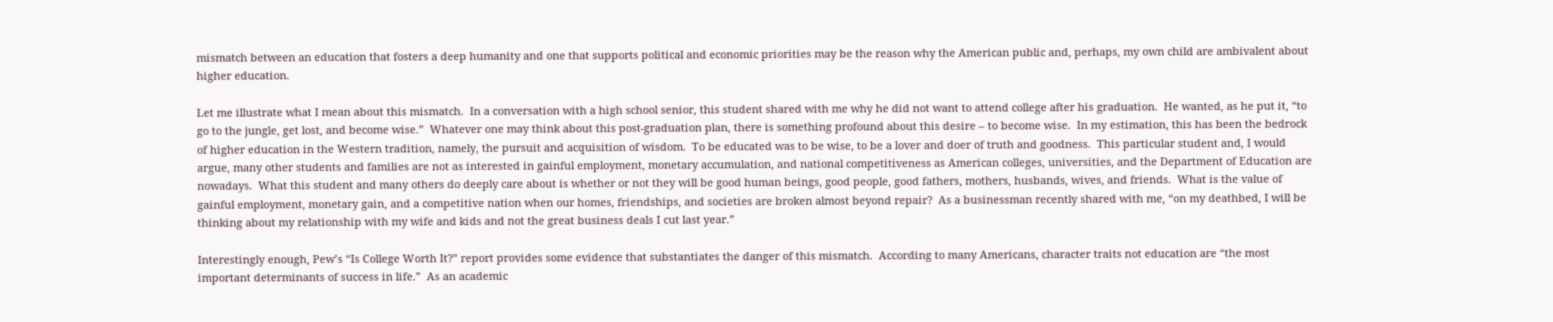mismatch between an education that fosters a deep humanity and one that supports political and economic priorities may be the reason why the American public and, perhaps, my own child are ambivalent about higher education.

Let me illustrate what I mean about this mismatch.  In a conversation with a high school senior, this student shared with me why he did not want to attend college after his graduation.  He wanted, as he put it, “to go to the jungle, get lost, and become wise.”  Whatever one may think about this post-graduation plan, there is something profound about this desire – to become wise.  In my estimation, this has been the bedrock of higher education in the Western tradition, namely, the pursuit and acquisition of wisdom.  To be educated was to be wise, to be a lover and doer of truth and goodness.  This particular student and, I would argue, many other students and families are not as interested in gainful employment, monetary accumulation, and national competitiveness as American colleges, universities, and the Department of Education are nowadays.  What this student and many others do deeply care about is whether or not they will be good human beings, good people, good fathers, mothers, husbands, wives, and friends.  What is the value of gainful employment, monetary gain, and a competitive nation when our homes, friendships, and societies are broken almost beyond repair?  As a businessman recently shared with me, “on my deathbed, I will be thinking about my relationship with my wife and kids and not the great business deals I cut last year.”

Interestingly enough, Pew’s “Is College Worth It?” report provides some evidence that substantiates the danger of this mismatch.  According to many Americans, character traits not education are “the most important determinants of success in life.”  As an academic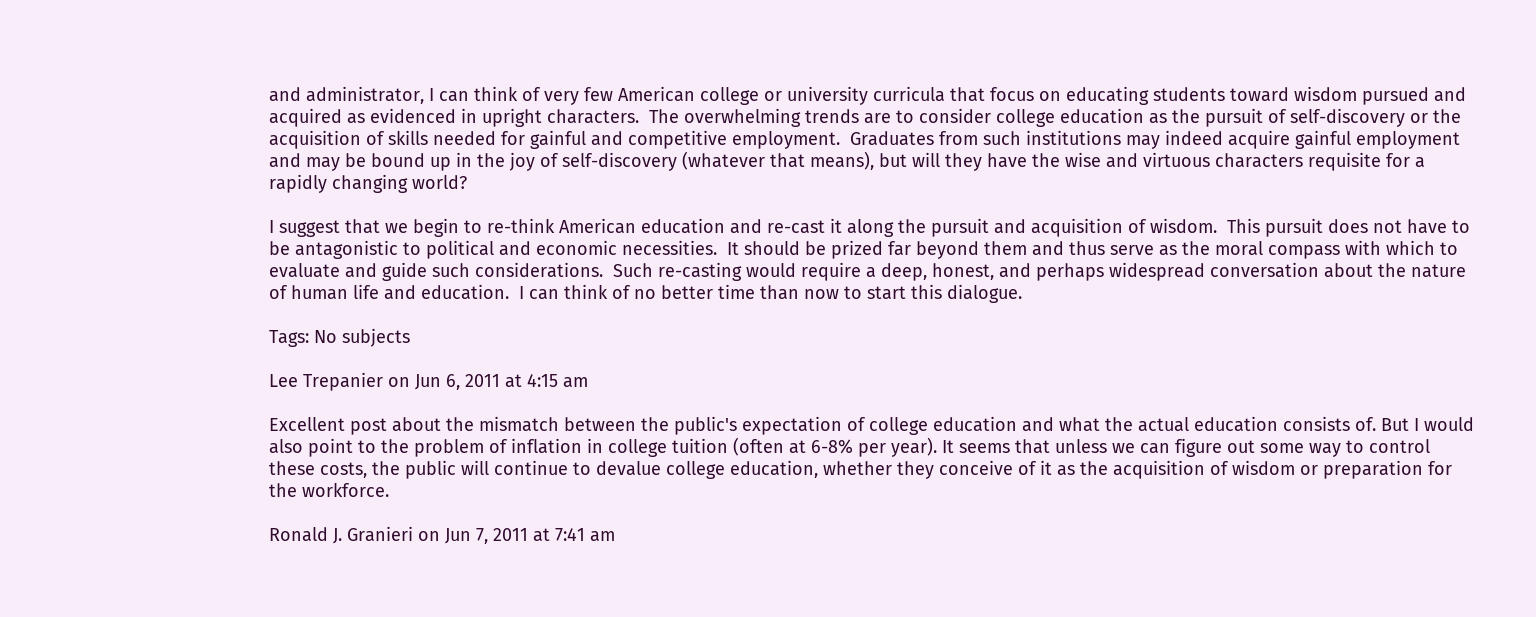and administrator, I can think of very few American college or university curricula that focus on educating students toward wisdom pursued and acquired as evidenced in upright characters.  The overwhelming trends are to consider college education as the pursuit of self-discovery or the acquisition of skills needed for gainful and competitive employment.  Graduates from such institutions may indeed acquire gainful employment and may be bound up in the joy of self-discovery (whatever that means), but will they have the wise and virtuous characters requisite for a rapidly changing world?

I suggest that we begin to re-think American education and re-cast it along the pursuit and acquisition of wisdom.  This pursuit does not have to be antagonistic to political and economic necessities.  It should be prized far beyond them and thus serve as the moral compass with which to evaluate and guide such considerations.  Such re-casting would require a deep, honest, and perhaps widespread conversation about the nature of human life and education.  I can think of no better time than now to start this dialogue.

Tags: No subjects

Lee Trepanier on Jun 6, 2011 at 4:15 am

Excellent post about the mismatch between the public's expectation of college education and what the actual education consists of. But I would also point to the problem of inflation in college tuition (often at 6-8% per year). It seems that unless we can figure out some way to control these costs, the public will continue to devalue college education, whether they conceive of it as the acquisition of wisdom or preparation for the workforce.

Ronald J. Granieri on Jun 7, 2011 at 7:41 am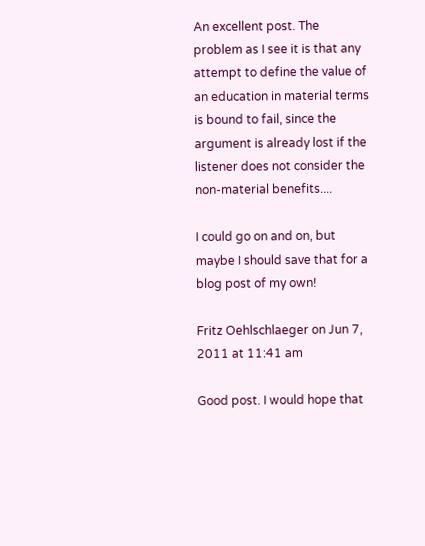An excellent post. The problem as I see it is that any attempt to define the value of an education in material terms is bound to fail, since the argument is already lost if the listener does not consider the non-material benefits....

I could go on and on, but maybe I should save that for a blog post of my own!

Fritz Oehlschlaeger on Jun 7, 2011 at 11:41 am

Good post. I would hope that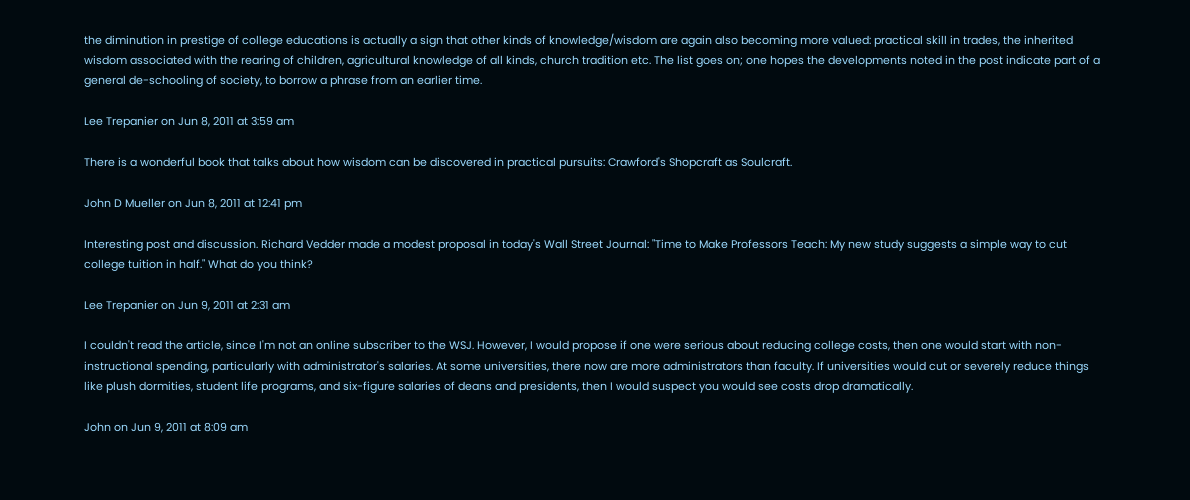the diminution in prestige of college educations is actually a sign that other kinds of knowledge/wisdom are again also becoming more valued: practical skill in trades, the inherited wisdom associated with the rearing of children, agricultural knowledge of all kinds, church tradition etc. The list goes on; one hopes the developments noted in the post indicate part of a general de-schooling of society, to borrow a phrase from an earlier time.

Lee Trepanier on Jun 8, 2011 at 3:59 am

There is a wonderful book that talks about how wisdom can be discovered in practical pursuits: Crawford's Shopcraft as Soulcraft.

John D Mueller on Jun 8, 2011 at 12:41 pm

Interesting post and discussion. Richard Vedder made a modest proposal in today's Wall Street Journal: "Time to Make Professors Teach: My new study suggests a simple way to cut college tuition in half." What do you think?

Lee Trepanier on Jun 9, 2011 at 2:31 am

I couldn't read the article, since I'm not an online subscriber to the WSJ. However, I would propose if one were serious about reducing college costs, then one would start with non-instructional spending, particularly with administrator's salaries. At some universities, there now are more administrators than faculty. If universities would cut or severely reduce things like plush dormities, student life programs, and six-figure salaries of deans and presidents, then I would suspect you would see costs drop dramatically.

John on Jun 9, 2011 at 8:09 am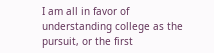I am all in favor of understanding college as the pursuit, or the first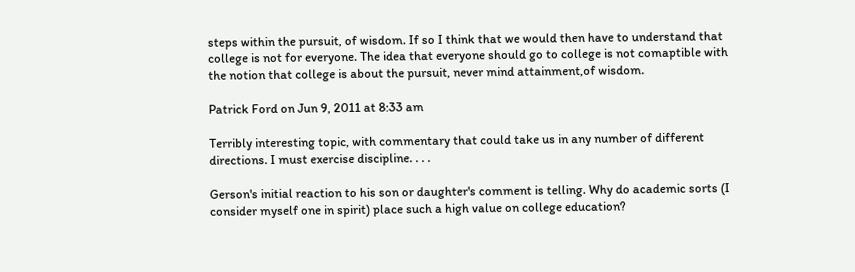steps within the pursuit, of wisdom. If so I think that we would then have to understand that college is not for everyone. The idea that everyone should go to college is not comaptible with the notion that college is about the pursuit, never mind attainment,of wisdom.

Patrick Ford on Jun 9, 2011 at 8:33 am

Terribly interesting topic, with commentary that could take us in any number of different directions. I must exercise discipline. . . .

Gerson's initial reaction to his son or daughter's comment is telling. Why do academic sorts (I consider myself one in spirit) place such a high value on college education?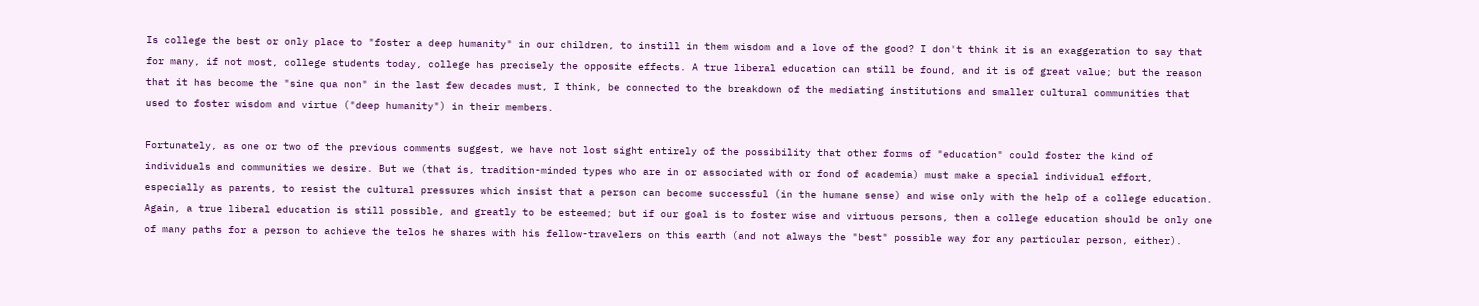Is college the best or only place to "foster a deep humanity" in our children, to instill in them wisdom and a love of the good? I don't think it is an exaggeration to say that for many, if not most, college students today, college has precisely the opposite effects. A true liberal education can still be found, and it is of great value; but the reason that it has become the "sine qua non" in the last few decades must, I think, be connected to the breakdown of the mediating institutions and smaller cultural communities that used to foster wisdom and virtue ("deep humanity") in their members.

Fortunately, as one or two of the previous comments suggest, we have not lost sight entirely of the possibility that other forms of "education" could foster the kind of individuals and communities we desire. But we (that is, tradition-minded types who are in or associated with or fond of academia) must make a special individual effort, especially as parents, to resist the cultural pressures which insist that a person can become successful (in the humane sense) and wise only with the help of a college education. Again, a true liberal education is still possible, and greatly to be esteemed; but if our goal is to foster wise and virtuous persons, then a college education should be only one of many paths for a person to achieve the telos he shares with his fellow-travelers on this earth (and not always the "best" possible way for any particular person, either).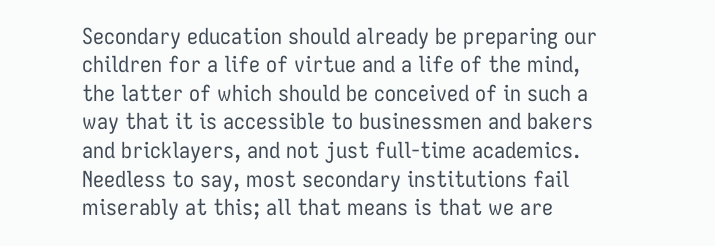Secondary education should already be preparing our children for a life of virtue and a life of the mind, the latter of which should be conceived of in such a way that it is accessible to businessmen and bakers and bricklayers, and not just full-time academics. Needless to say, most secondary institutions fail miserably at this; all that means is that we are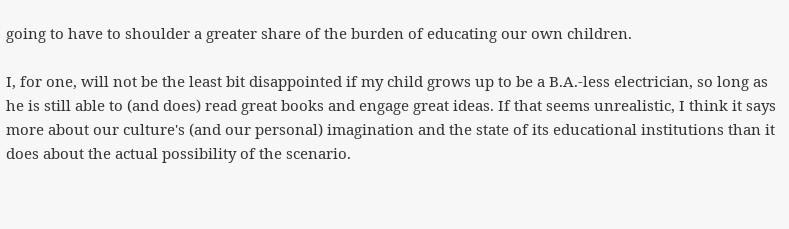going to have to shoulder a greater share of the burden of educating our own children.

I, for one, will not be the least bit disappointed if my child grows up to be a B.A.-less electrician, so long as he is still able to (and does) read great books and engage great ideas. If that seems unrealistic, I think it says more about our culture's (and our personal) imagination and the state of its educational institutions than it does about the actual possibility of the scenario.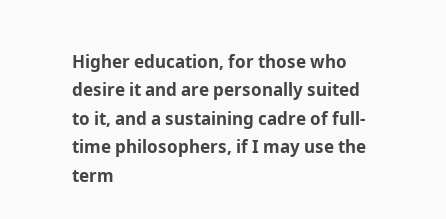Higher education, for those who desire it and are personally suited to it, and a sustaining cadre of full-time philosophers, if I may use the term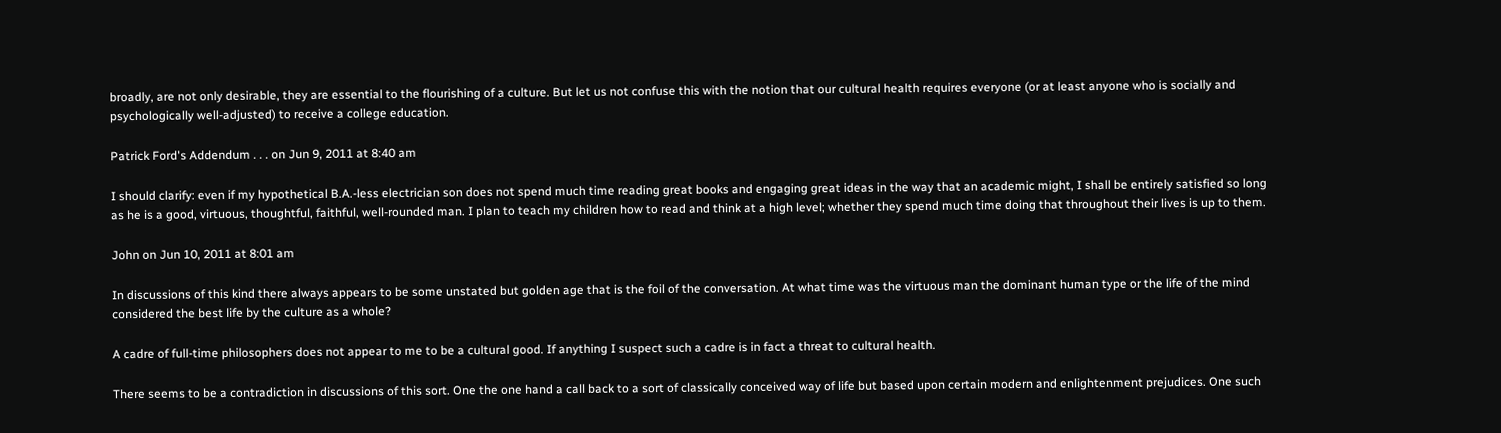broadly, are not only desirable, they are essential to the flourishing of a culture. But let us not confuse this with the notion that our cultural health requires everyone (or at least anyone who is socially and psychologically well-adjusted) to receive a college education.

Patrick Ford's Addendum . . . on Jun 9, 2011 at 8:40 am

I should clarify: even if my hypothetical B.A.-less electrician son does not spend much time reading great books and engaging great ideas in the way that an academic might, I shall be entirely satisfied so long as he is a good, virtuous, thoughtful, faithful, well-rounded man. I plan to teach my children how to read and think at a high level; whether they spend much time doing that throughout their lives is up to them.

John on Jun 10, 2011 at 8:01 am

In discussions of this kind there always appears to be some unstated but golden age that is the foil of the conversation. At what time was the virtuous man the dominant human type or the life of the mind considered the best life by the culture as a whole?

A cadre of full-time philosophers does not appear to me to be a cultural good. If anything I suspect such a cadre is in fact a threat to cultural health.

There seems to be a contradiction in discussions of this sort. One the one hand a call back to a sort of classically conceived way of life but based upon certain modern and enlightenment prejudices. One such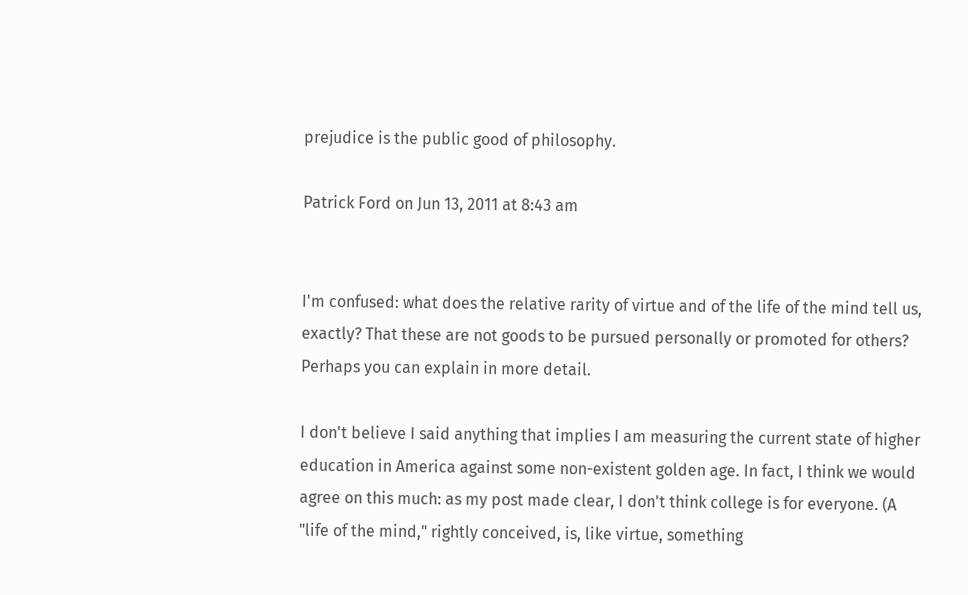prejudice is the public good of philosophy.

Patrick Ford on Jun 13, 2011 at 8:43 am


I'm confused: what does the relative rarity of virtue and of the life of the mind tell us, exactly? That these are not goods to be pursued personally or promoted for others? Perhaps you can explain in more detail.

I don't believe I said anything that implies I am measuring the current state of higher education in America against some non-existent golden age. In fact, I think we would agree on this much: as my post made clear, I don't think college is for everyone. (A "life of the mind," rightly conceived, is, like virtue, something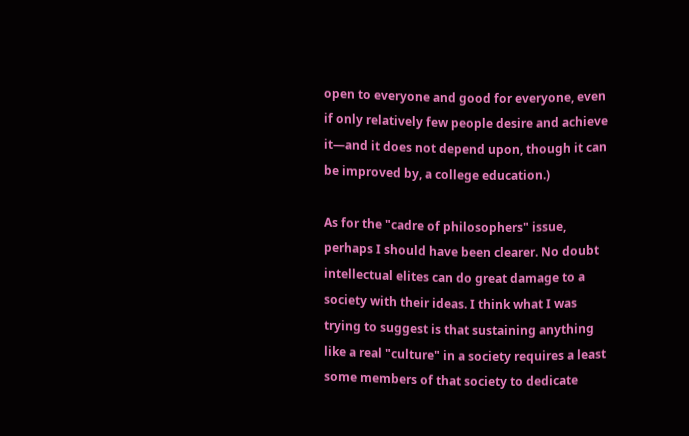open to everyone and good for everyone, even if only relatively few people desire and achieve it—and it does not depend upon, though it can be improved by, a college education.)

As for the "cadre of philosophers" issue, perhaps I should have been clearer. No doubt intellectual elites can do great damage to a society with their ideas. I think what I was trying to suggest is that sustaining anything like a real "culture" in a society requires a least some members of that society to dedicate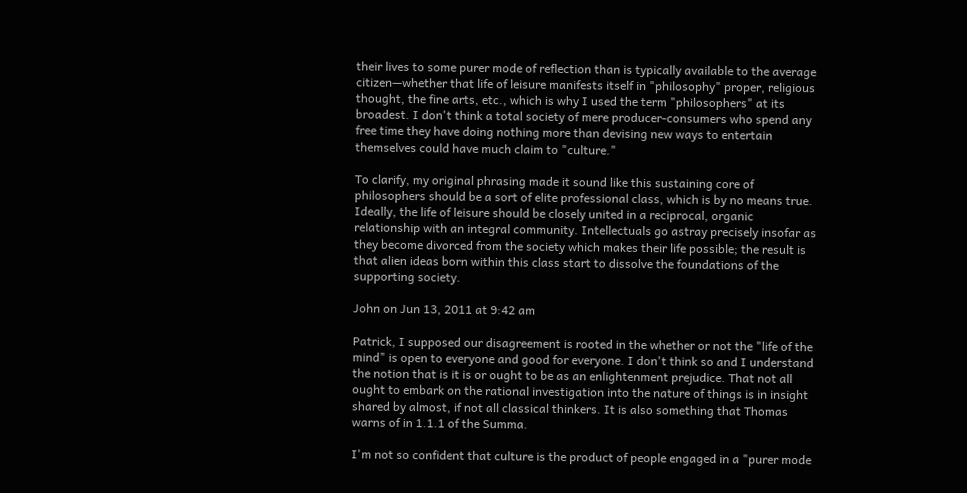their lives to some purer mode of reflection than is typically available to the average citizen—whether that life of leisure manifests itself in "philosophy" proper, religious thought, the fine arts, etc., which is why I used the term "philosophers" at its broadest. I don't think a total society of mere producer-consumers who spend any free time they have doing nothing more than devising new ways to entertain themselves could have much claim to "culture."

To clarify, my original phrasing made it sound like this sustaining core of philosophers should be a sort of elite professional class, which is by no means true. Ideally, the life of leisure should be closely united in a reciprocal, organic relationship with an integral community. Intellectuals go astray precisely insofar as they become divorced from the society which makes their life possible; the result is that alien ideas born within this class start to dissolve the foundations of the supporting society.

John on Jun 13, 2011 at 9:42 am

Patrick, I supposed our disagreement is rooted in the whether or not the "life of the mind" is open to everyone and good for everyone. I don't think so and I understand the notion that is it is or ought to be as an enlightenment prejudice. That not all ought to embark on the rational investigation into the nature of things is in insight shared by almost, if not all classical thinkers. It is also something that Thomas warns of in 1.1.1 of the Summa.

I'm not so confident that culture is the product of people engaged in a "purer mode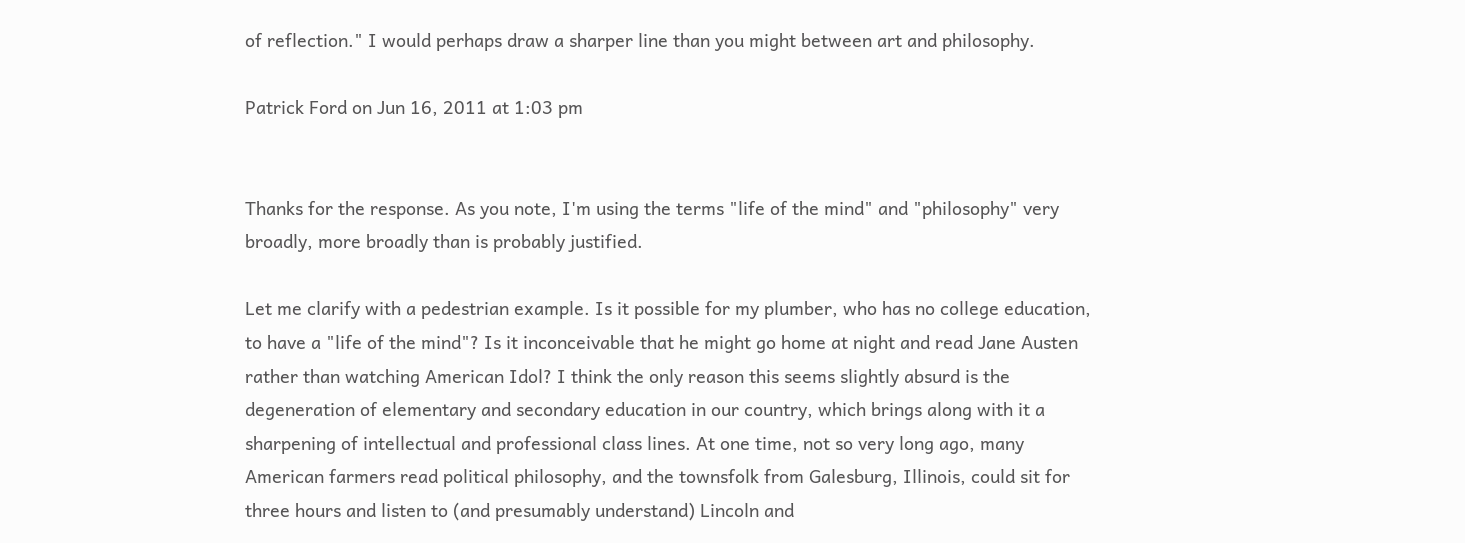of reflection." I would perhaps draw a sharper line than you might between art and philosophy.

Patrick Ford on Jun 16, 2011 at 1:03 pm


Thanks for the response. As you note, I'm using the terms "life of the mind" and "philosophy" very broadly, more broadly than is probably justified.

Let me clarify with a pedestrian example. Is it possible for my plumber, who has no college education, to have a "life of the mind"? Is it inconceivable that he might go home at night and read Jane Austen rather than watching American Idol? I think the only reason this seems slightly absurd is the degeneration of elementary and secondary education in our country, which brings along with it a sharpening of intellectual and professional class lines. At one time, not so very long ago, many American farmers read political philosophy, and the townsfolk from Galesburg, Illinois, could sit for three hours and listen to (and presumably understand) Lincoln and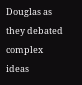Douglas as they debated complex ideas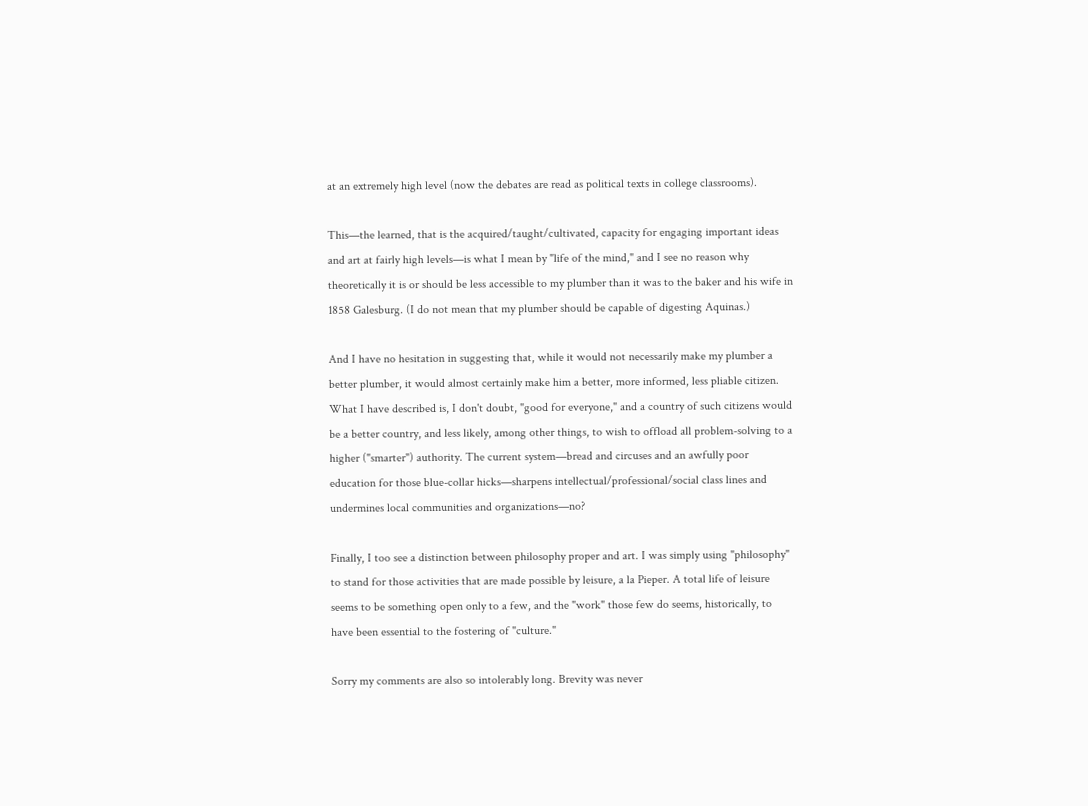at an extremely high level (now the debates are read as political texts in college classrooms).

This—the learned, that is the acquired/taught/cultivated, capacity for engaging important ideas and art at fairly high levels—is what I mean by "life of the mind," and I see no reason why theoretically it is or should be less accessible to my plumber than it was to the baker and his wife in 1858 Galesburg. (I do not mean that my plumber should be capable of digesting Aquinas.)

And I have no hesitation in suggesting that, while it would not necessarily make my plumber a better plumber, it would almost certainly make him a better, more informed, less pliable citizen. What I have described is, I don't doubt, "good for everyone," and a country of such citizens would be a better country, and less likely, among other things, to wish to offload all problem-solving to a higher ("smarter") authority. The current system—bread and circuses and an awfully poor education for those blue-collar hicks—sharpens intellectual/professional/social class lines and undermines local communities and organizations—no?

Finally, I too see a distinction between philosophy proper and art. I was simply using "philosophy" to stand for those activities that are made possible by leisure, a la Pieper. A total life of leisure seems to be something open only to a few, and the "work" those few do seems, historically, to have been essential to the fostering of "culture."

Sorry my comments are also so intolerably long. Brevity was never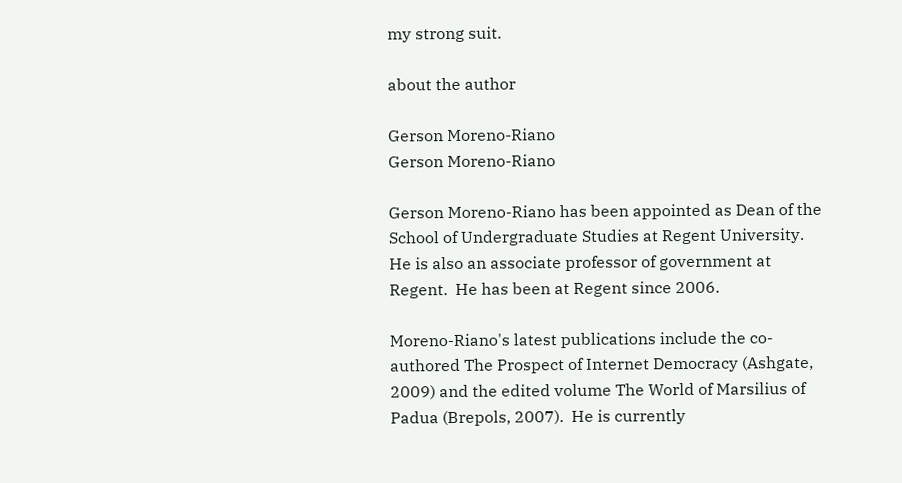my strong suit.

about the author

Gerson Moreno-Riano
Gerson Moreno-Riano

Gerson Moreno-Riano has been appointed as Dean of the School of Undergraduate Studies at Regent University.  He is also an associate professor of government at Regent.  He has been at Regent since 2006.

Moreno-Riano's latest publications include the co-authored The Prospect of Internet Democracy (Ashgate, 2009) and the edited volume The World of Marsilius of Padua (Brepols, 2007).  He is currently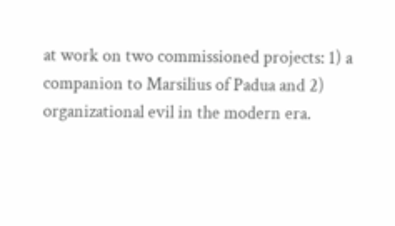at work on two commissioned projects: 1) a companion to Marsilius of Padua and 2) organizational evil in the modern era.